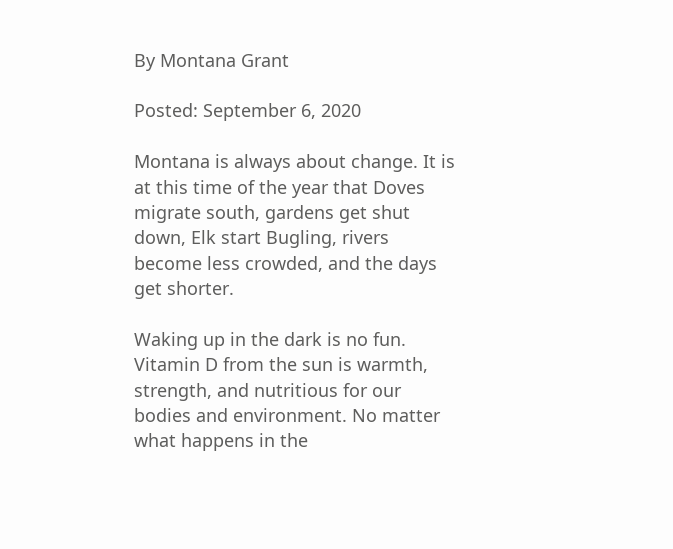By Montana Grant

Posted: September 6, 2020

Montana is always about change. It is at this time of the year that Doves migrate south, gardens get shut down, Elk start Bugling, rivers become less crowded, and the days get shorter.

Waking up in the dark is no fun. Vitamin D from the sun is warmth, strength, and nutritious for our bodies and environment. No matter what happens in the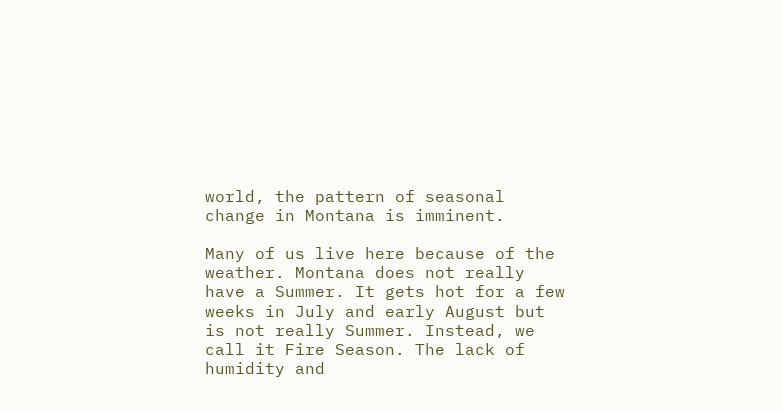world, the pattern of seasonal change in Montana is imminent.

Many of us live here because of the weather. Montana does not really have a Summer. It gets hot for a few weeks in July and early August but is not really Summer. Instead, we call it Fire Season. The lack of humidity and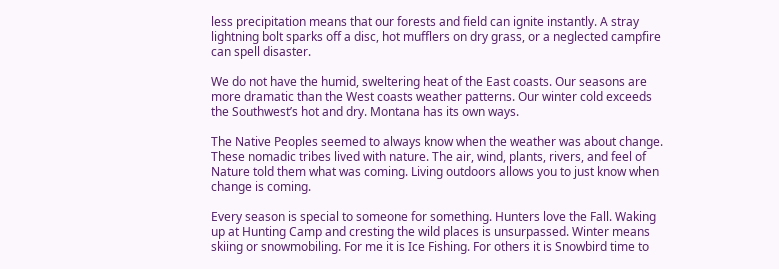less precipitation means that our forests and field can ignite instantly. A stray lightning bolt sparks off a disc, hot mufflers on dry grass, or a neglected campfire can spell disaster.

We do not have the humid, sweltering heat of the East coasts. Our seasons are more dramatic than the West coasts weather patterns. Our winter cold exceeds the Southwest’s hot and dry. Montana has its own ways.

The Native Peoples seemed to always know when the weather was about change. These nomadic tribes lived with nature. The air, wind, plants, rivers, and feel of Nature told them what was coming. Living outdoors allows you to just know when change is coming.

Every season is special to someone for something. Hunters love the Fall. Waking up at Hunting Camp and cresting the wild places is unsurpassed. Winter means skiing or snowmobiling. For me it is Ice Fishing. For others it is Snowbird time to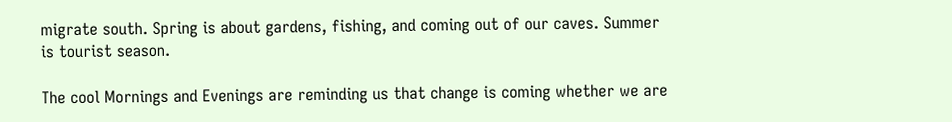migrate south. Spring is about gardens, fishing, and coming out of our caves. Summer is tourist season.

The cool Mornings and Evenings are reminding us that change is coming whether we are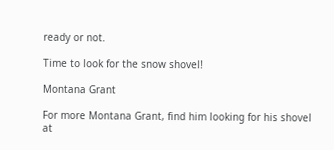ready or not.

Time to look for the snow shovel!

Montana Grant

For more Montana Grant, find him looking for his shovel at